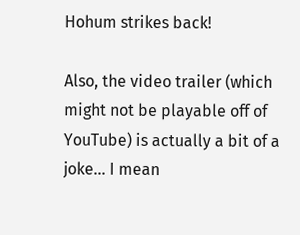Hohum strikes back!

Also, the video trailer (which might not be playable off of YouTube) is actually a bit of a joke... I mean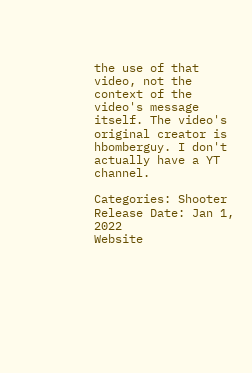the use of that video, not the context of the video's message itself. The video's original creator is hbomberguy. I don't actually have a YT channel.

Categories: Shooter
Release Date: Jan 1, 2022
Website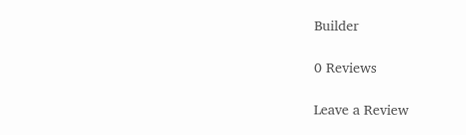Builder

0 Reviews

Leave a Review